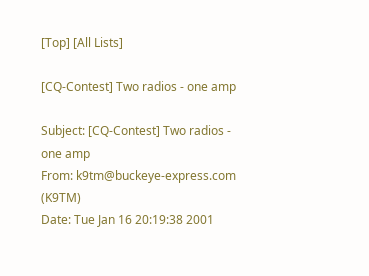[Top] [All Lists]

[CQ-Contest] Two radios - one amp

Subject: [CQ-Contest] Two radios - one amp
From: k9tm@buckeye-express.com (K9TM)
Date: Tue Jan 16 20:19:38 2001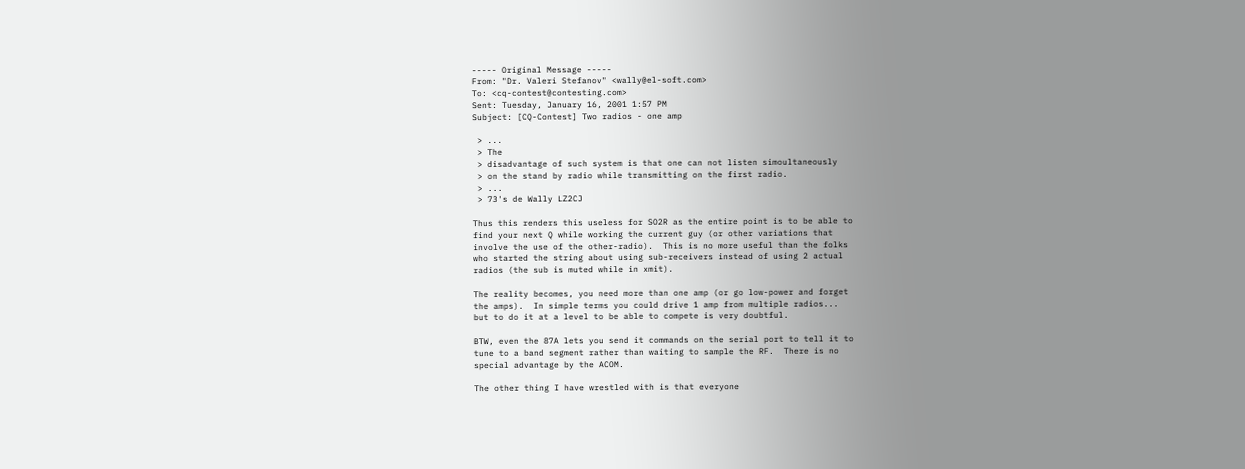----- Original Message -----
From: "Dr. Valeri Stefanov" <wally@el-soft.com>
To: <cq-contest@contesting.com>
Sent: Tuesday, January 16, 2001 1:57 PM
Subject: [CQ-Contest] Two radios - one amp

 > ...
 > The
 > disadvantage of such system is that one can not listen simoultaneously
 > on the stand by radio while transmitting on the first radio.
 > ...
 > 73's de Wally LZ2CJ

Thus this renders this useless for SO2R as the entire point is to be able to
find your next Q while working the current guy (or other variations that
involve the use of the other-radio).  This is no more useful than the folks
who started the string about using sub-receivers instead of using 2 actual
radios (the sub is muted while in xmit).

The reality becomes, you need more than one amp (or go low-power and forget
the amps).  In simple terms you could drive 1 amp from multiple radios...
but to do it at a level to be able to compete is very doubtful.

BTW, even the 87A lets you send it commands on the serial port to tell it to
tune to a band segment rather than waiting to sample the RF.  There is no
special advantage by the ACOM.

The other thing I have wrestled with is that everyone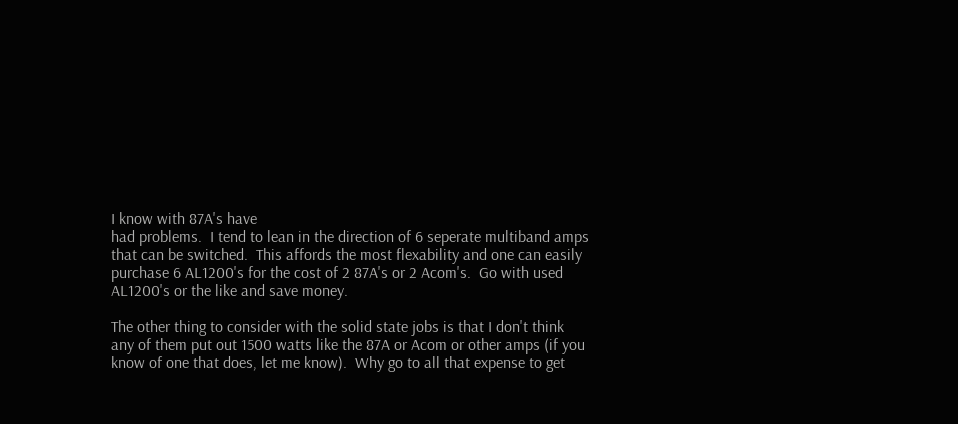I know with 87A's have
had problems.  I tend to lean in the direction of 6 seperate multiband amps
that can be switched.  This affords the most flexability and one can easily
purchase 6 AL1200's for the cost of 2 87A's or 2 Acom's.  Go with used
AL1200's or the like and save money.

The other thing to consider with the solid state jobs is that I don't think
any of them put out 1500 watts like the 87A or Acom or other amps (if you
know of one that does, let me know).  Why go to all that expense to get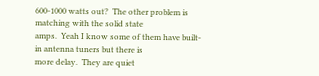600-1000 watts out?  The other problem is matching with the solid state
amps.  Yeah I know some of them have built-in antenna tuners but there is
more delay.  They are quiet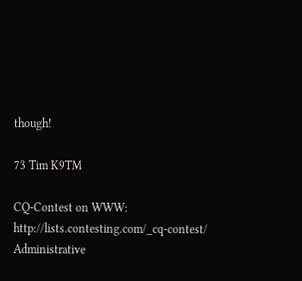though!

73 Tim K9TM

CQ-Contest on WWW:        http://lists.contesting.com/_cq-contest/
Administrative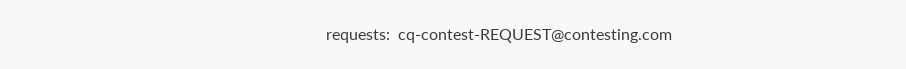requests:  cq-contest-REQUEST@contesting.com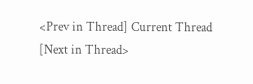<Prev in Thread] Current Thread [Next in Thread>